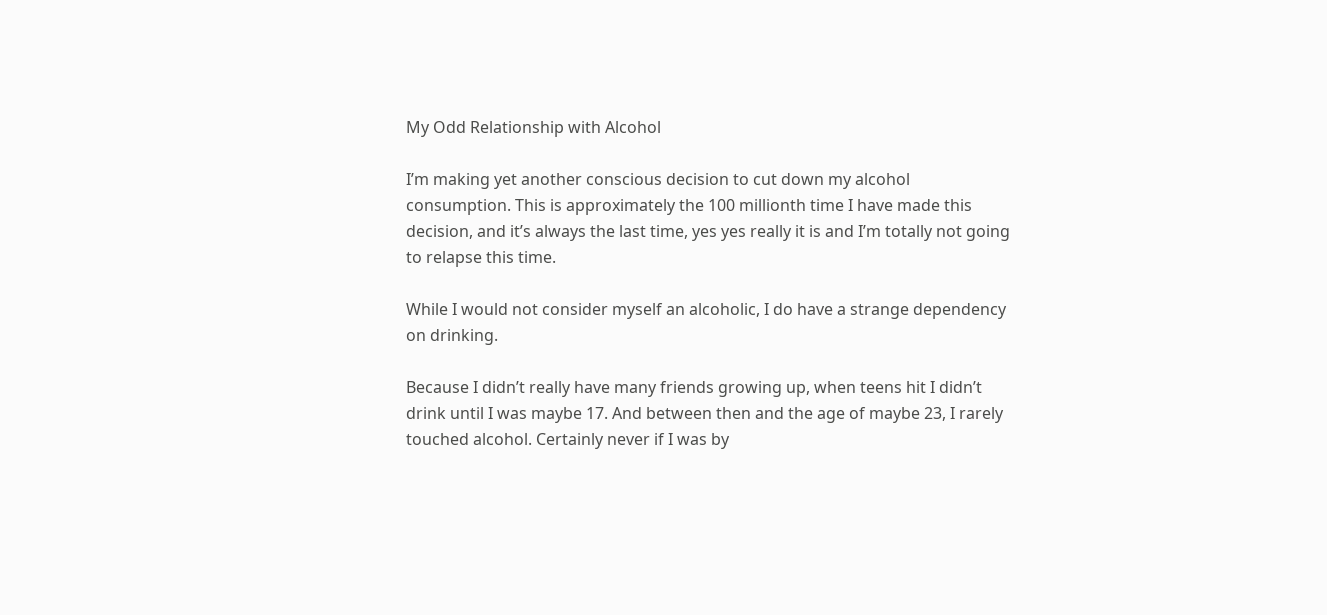My Odd Relationship with Alcohol

I’m making yet another conscious decision to cut down my alcohol consumption. This is approximately the 100 millionth time I have made this decision, and it’s always the last time, yes yes really it is and I’m totally not going to relapse this time.

While I would not consider myself an alcoholic, I do have a strange dependency on drinking.

Because I didn’t really have many friends growing up, when teens hit I didn’t drink until I was maybe 17. And between then and the age of maybe 23, I rarely touched alcohol. Certainly never if I was by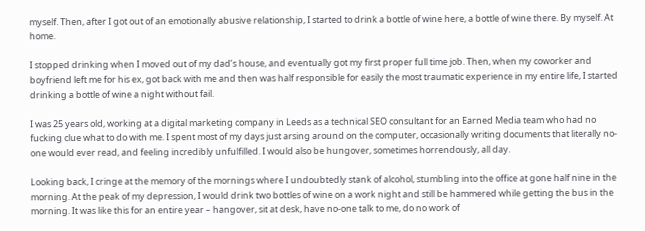myself. Then, after I got out of an emotionally abusive relationship, I started to drink a bottle of wine here, a bottle of wine there. By myself. At home.

I stopped drinking when I moved out of my dad’s house, and eventually got my first proper full time job. Then, when my coworker and boyfriend left me for his ex, got back with me and then was half responsible for easily the most traumatic experience in my entire life, I started drinking a bottle of wine a night without fail.

I was 25 years old, working at a digital marketing company in Leeds as a technical SEO consultant for an Earned Media team who had no fucking clue what to do with me. I spent most of my days just arsing around on the computer, occasionally writing documents that literally no-one would ever read, and feeling incredibly unfulfilled. I would also be hungover, sometimes horrendously, all day.

Looking back, I cringe at the memory of the mornings where I undoubtedly stank of alcohol, stumbling into the office at gone half nine in the morning. At the peak of my depression, I would drink two bottles of wine on a work night and still be hammered while getting the bus in the morning. It was like this for an entire year – hangover, sit at desk, have no-one talk to me, do no work of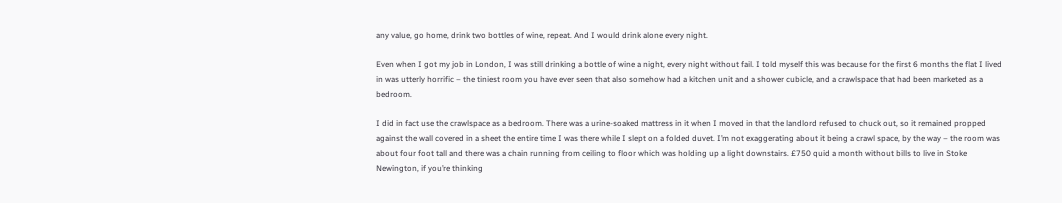any value, go home, drink two bottles of wine, repeat. And I would drink alone every night.

Even when I got my job in London, I was still drinking a bottle of wine a night, every night without fail. I told myself this was because for the first 6 months the flat I lived in was utterly horrific – the tiniest room you have ever seen that also somehow had a kitchen unit and a shower cubicle, and a crawlspace that had been marketed as a bedroom.

I did in fact use the crawlspace as a bedroom. There was a urine-soaked mattress in it when I moved in that the landlord refused to chuck out, so it remained propped against the wall covered in a sheet the entire time I was there while I slept on a folded duvet. I’m not exaggerating about it being a crawl space, by the way – the room was about four foot tall and there was a chain running from ceiling to floor which was holding up a light downstairs. £750 quid a month without bills to live in Stoke Newington, if you’re thinking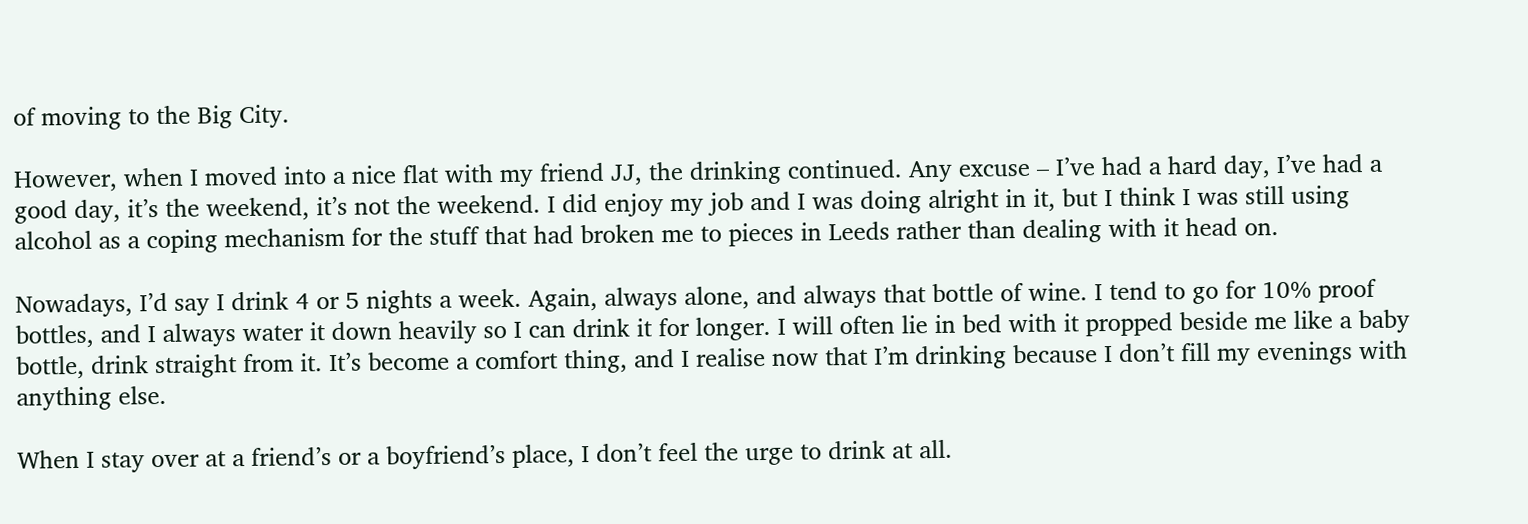of moving to the Big City.

However, when I moved into a nice flat with my friend JJ, the drinking continued. Any excuse – I’ve had a hard day, I’ve had a good day, it’s the weekend, it’s not the weekend. I did enjoy my job and I was doing alright in it, but I think I was still using alcohol as a coping mechanism for the stuff that had broken me to pieces in Leeds rather than dealing with it head on.

Nowadays, I’d say I drink 4 or 5 nights a week. Again, always alone, and always that bottle of wine. I tend to go for 10% proof bottles, and I always water it down heavily so I can drink it for longer. I will often lie in bed with it propped beside me like a baby bottle, drink straight from it. It’s become a comfort thing, and I realise now that I’m drinking because I don’t fill my evenings with anything else.

When I stay over at a friend’s or a boyfriend’s place, I don’t feel the urge to drink at all.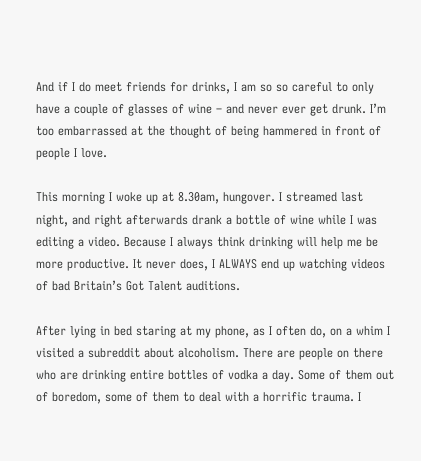And if I do meet friends for drinks, I am so so careful to only have a couple of glasses of wine – and never ever get drunk. I’m too embarrassed at the thought of being hammered in front of people I love.

This morning I woke up at 8.30am, hungover. I streamed last night, and right afterwards drank a bottle of wine while I was editing a video. Because I always think drinking will help me be more productive. It never does, I ALWAYS end up watching videos of bad Britain’s Got Talent auditions.

After lying in bed staring at my phone, as I often do, on a whim I visited a subreddit about alcoholism. There are people on there who are drinking entire bottles of vodka a day. Some of them out of boredom, some of them to deal with a horrific trauma. I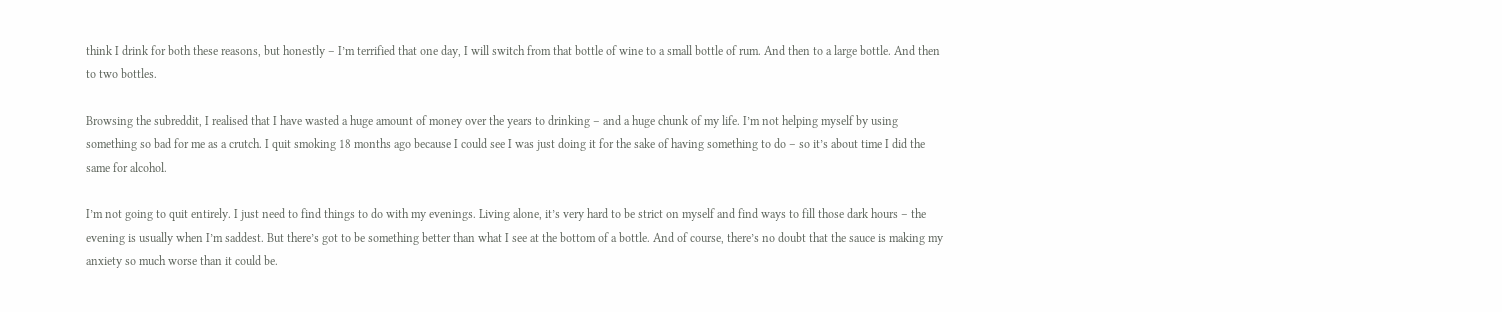think I drink for both these reasons, but honestly – I’m terrified that one day, I will switch from that bottle of wine to a small bottle of rum. And then to a large bottle. And then to two bottles.

Browsing the subreddit, I realised that I have wasted a huge amount of money over the years to drinking – and a huge chunk of my life. I’m not helping myself by using something so bad for me as a crutch. I quit smoking 18 months ago because I could see I was just doing it for the sake of having something to do – so it’s about time I did the same for alcohol.

I’m not going to quit entirely. I just need to find things to do with my evenings. Living alone, it’s very hard to be strict on myself and find ways to fill those dark hours – the evening is usually when I’m saddest. But there’s got to be something better than what I see at the bottom of a bottle. And of course, there’s no doubt that the sauce is making my anxiety so much worse than it could be.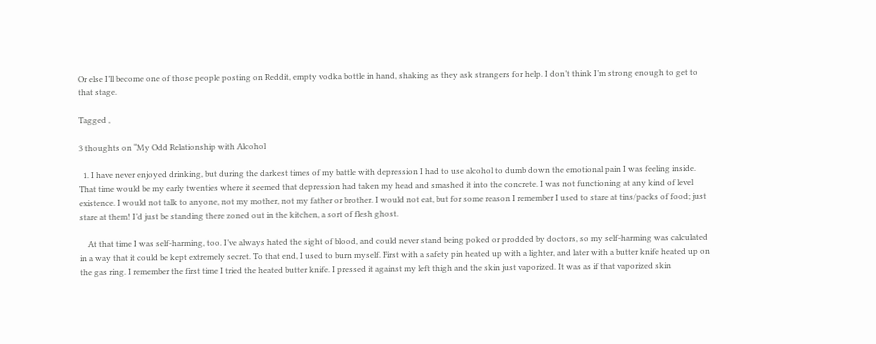Or else I’ll become one of those people posting on Reddit, empty vodka bottle in hand, shaking as they ask strangers for help. I don’t think I’m strong enough to get to that stage.

Tagged ,

3 thoughts on “My Odd Relationship with Alcohol

  1. I have never enjoyed drinking, but during the darkest times of my battle with depression I had to use alcohol to dumb down the emotional pain I was feeling inside. That time would be my early twenties where it seemed that depression had taken my head and smashed it into the concrete. I was not functioning at any kind of level existence. I would not talk to anyone, not my mother, not my father or brother. I would not eat, but for some reason I remember I used to stare at tins/packs of food; just stare at them! I’d just be standing there zoned out in the kitchen, a sort of flesh ghost.

    At that time I was self-harming, too. I’ve always hated the sight of blood, and could never stand being poked or prodded by doctors, so my self-harming was calculated in a way that it could be kept extremely secret. To that end, I used to burn myself. First with a safety pin heated up with a lighter, and later with a butter knife heated up on the gas ring. I remember the first time I tried the heated butter knife. I pressed it against my left thigh and the skin just vaporized. It was as if that vaporized skin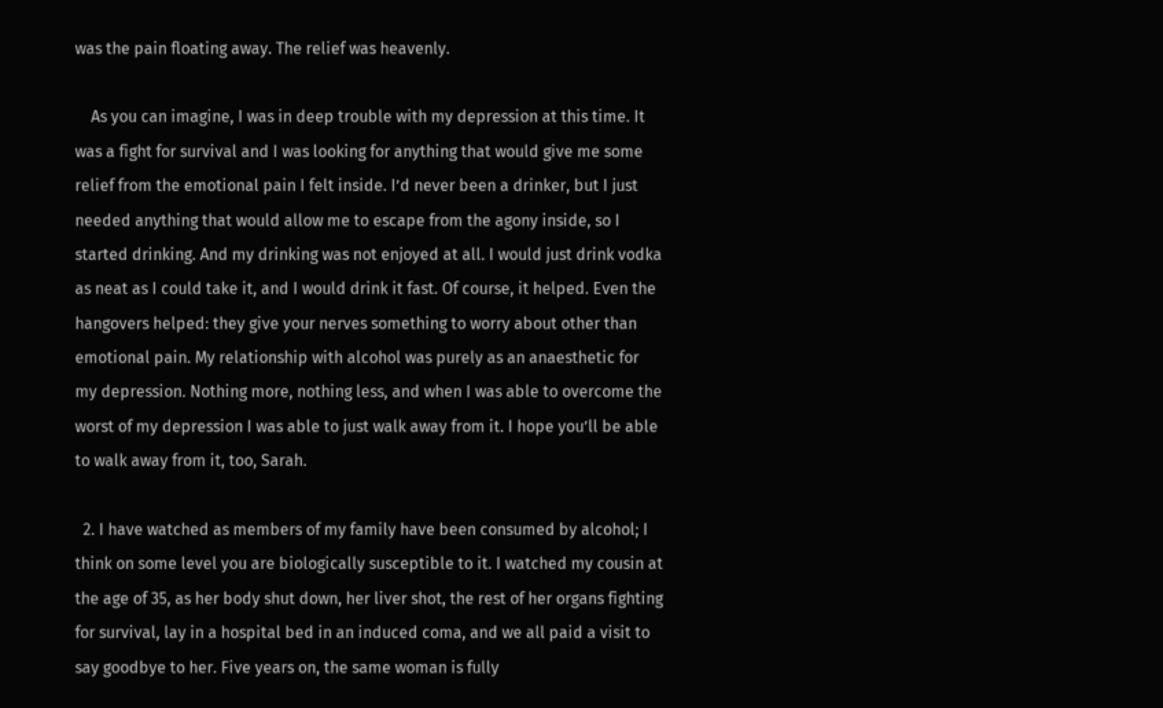was the pain floating away. The relief was heavenly.

    As you can imagine, I was in deep trouble with my depression at this time. It was a fight for survival and I was looking for anything that would give me some relief from the emotional pain I felt inside. I’d never been a drinker, but I just needed anything that would allow me to escape from the agony inside, so I started drinking. And my drinking was not enjoyed at all. I would just drink vodka as neat as I could take it, and I would drink it fast. Of course, it helped. Even the hangovers helped: they give your nerves something to worry about other than emotional pain. My relationship with alcohol was purely as an anaesthetic for my depression. Nothing more, nothing less, and when I was able to overcome the worst of my depression I was able to just walk away from it. I hope you’ll be able to walk away from it, too, Sarah.

  2. I have watched as members of my family have been consumed by alcohol; I think on some level you are biologically susceptible to it. I watched my cousin at the age of 35, as her body shut down, her liver shot, the rest of her organs fighting for survival, lay in a hospital bed in an induced coma, and we all paid a visit to say goodbye to her. Five years on, the same woman is fully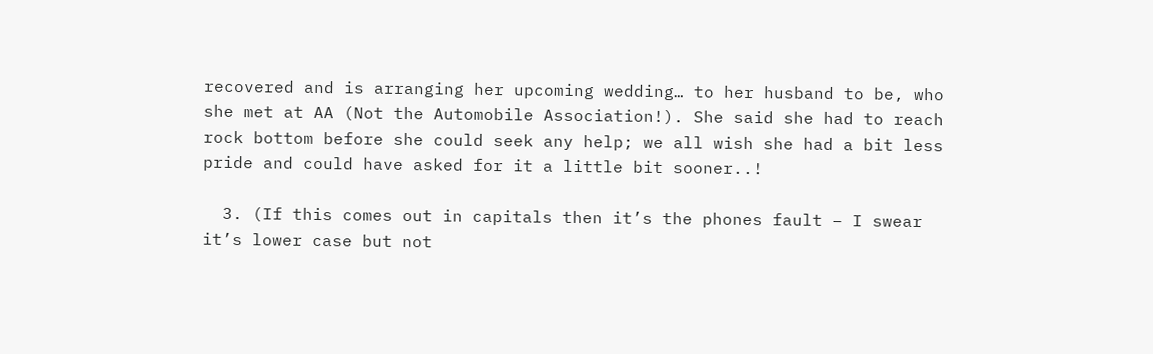recovered and is arranging her upcoming wedding… to her husband to be, who she met at AA (Not the Automobile Association!). She said she had to reach rock bottom before she could seek any help; we all wish she had a bit less pride and could have asked for it a little bit sooner..!

  3. (If this comes out in capitals then it’s the phones fault – I swear it’s lower case but not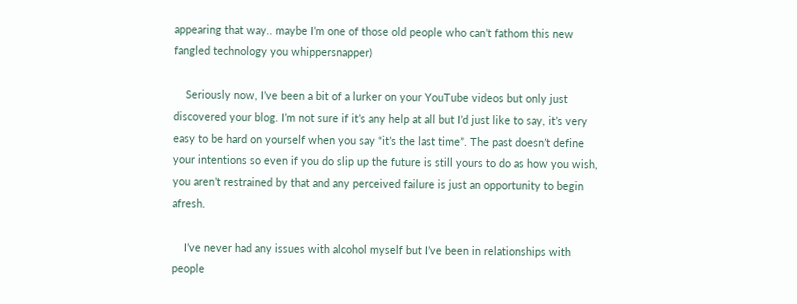appearing that way.. maybe I’m one of those old people who can’t fathom this new fangled technology you whippersnapper)

    Seriously now, I’ve been a bit of a lurker on your YouTube videos but only just discovered your blog. I’m not sure if it’s any help at all but I’d just like to say, it’s very easy to be hard on yourself when you say “it’s the last time”. The past doesn’t define your intentions so even if you do slip up the future is still yours to do as how you wish, you aren’t restrained by that and any perceived failure is just an opportunity to begin afresh.

    I’ve never had any issues with alcohol myself but I’ve been in relationships with people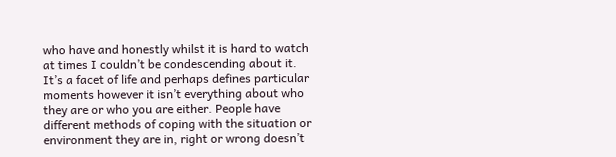who have and honestly whilst it is hard to watch at times I couldn’t be condescending about it. It’s a facet of life and perhaps defines particular moments however it isn’t everything about who they are or who you are either. People have different methods of coping with the situation or environment they are in, right or wrong doesn’t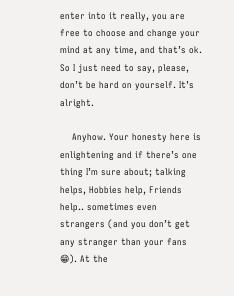enter into it really, you are free to choose and change your mind at any time, and that’s ok. So I just need to say, please, don’t be hard on yourself. It’s alright.

    Anyhow. Your honesty here is enlightening and if there’s one thing I’m sure about; talking helps, Hobbies help, Friends help.. sometimes even strangers (and you don’t get any stranger than your fans 😁). At the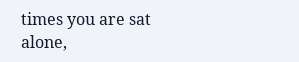times you are sat alone,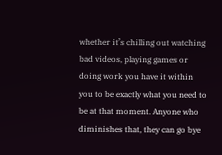whether it’s chilling out watching bad videos, playing games or doing work you have it within you to be exactly what you need to be at that moment. Anyone who diminishes that, they can go bye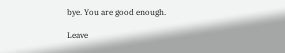bye. You are good enough.

Leave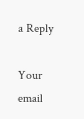a Reply

Your email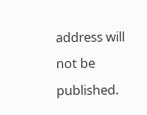address will not be published.